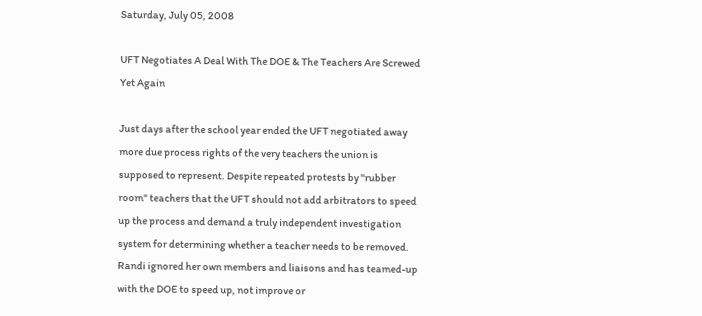Saturday, July 05, 2008

UFT Negotiates A Deal With The DOE & The Teachers Are Screwed Yet Again

Just days after the school year ended the UFT negotiated away more due process rights of the very teachers the union is supposed to represent. Despite repeated protests by "rubber room" teachers that the UFT should not add arbitrators to speed up the process and demand a truly independent investigation system for determining whether a teacher needs to be removed. Randi ignored her own members and liaisons and has teamed-up with the DOE to speed up, not improve or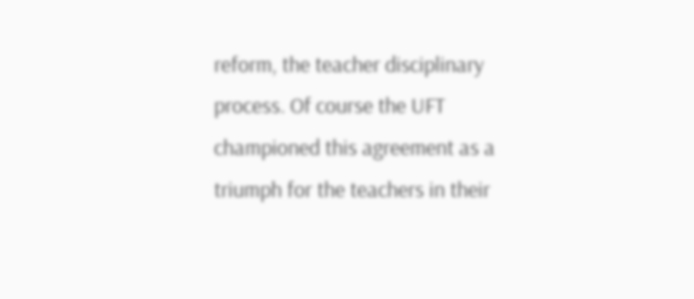reform, the teacher disciplinary process. Of course the UFT championed this agreement as a triumph for the teachers in their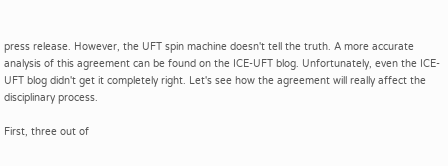press release. However, the UFT spin machine doesn't tell the truth. A more accurate analysis of this agreement can be found on the ICE-UFT blog. Unfortunately, even the ICE-UFT blog didn't get it completely right. Let's see how the agreement will really affect the disciplinary process.

First, three out of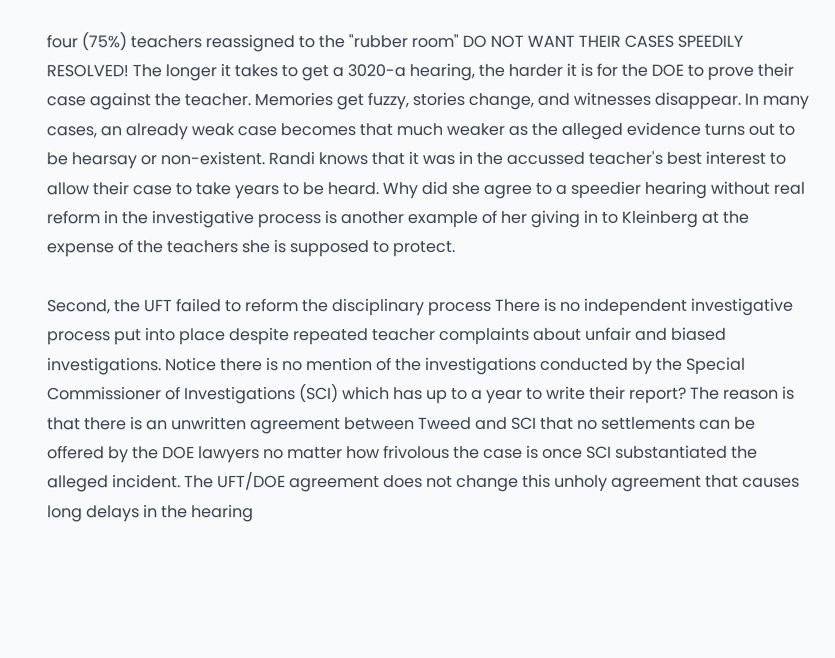four (75%) teachers reassigned to the "rubber room" DO NOT WANT THEIR CASES SPEEDILY RESOLVED! The longer it takes to get a 3020-a hearing, the harder it is for the DOE to prove their case against the teacher. Memories get fuzzy, stories change, and witnesses disappear. In many cases, an already weak case becomes that much weaker as the alleged evidence turns out to be hearsay or non-existent. Randi knows that it was in the accussed teacher's best interest to allow their case to take years to be heard. Why did she agree to a speedier hearing without real reform in the investigative process is another example of her giving in to Kleinberg at the expense of the teachers she is supposed to protect.

Second, the UFT failed to reform the disciplinary process There is no independent investigative process put into place despite repeated teacher complaints about unfair and biased investigations. Notice there is no mention of the investigations conducted by the Special Commissioner of Investigations (SCI) which has up to a year to write their report? The reason is that there is an unwritten agreement between Tweed and SCI that no settlements can be offered by the DOE lawyers no matter how frivolous the case is once SCI substantiated the alleged incident. The UFT/DOE agreement does not change this unholy agreement that causes long delays in the hearing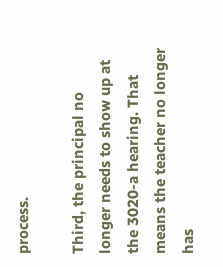process.

Third, the principal no longer needs to show up at the 3020-a hearing. That means the teacher no longer has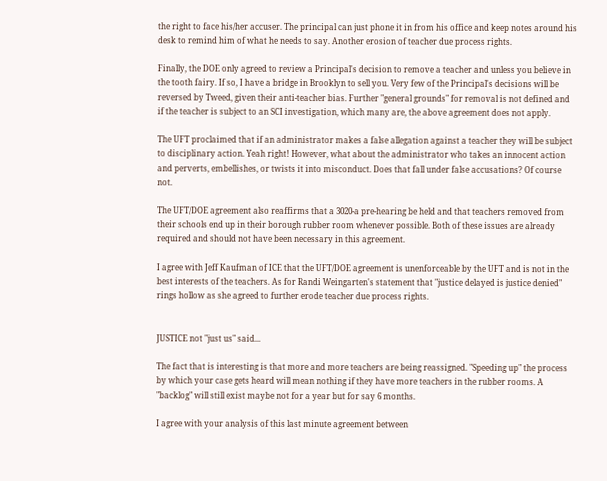the right to face his/her accuser. The principal can just phone it in from his office and keep notes around his desk to remind him of what he needs to say. Another erosion of teacher due process rights.

Finally, the DOE only agreed to review a Principal's decision to remove a teacher and unless you believe in the tooth fairy. If so, I have a bridge in Brooklyn to sell you. Very few of the Principal's decisions will be reversed by Tweed, given their anti-teacher bias. Further "general grounds" for removal is not defined and if the teacher is subject to an SCI investigation, which many are, the above agreement does not apply.

The UFT proclaimed that if an administrator makes a false allegation against a teacher they will be subject to disciplinary action. Yeah right! However, what about the administrator who takes an innocent action and perverts, embellishes, or twists it into misconduct. Does that fall under false accusations? Of course not.

The UFT/DOE agreement also reaffirms that a 3020-a pre-hearing be held and that teachers removed from their schools end up in their borough rubber room whenever possible. Both of these issues are already required and should not have been necessary in this agreement.

I agree with Jeff Kaufman of ICE that the UFT/DOE agreement is unenforceable by the UFT and is not in the best interests of the teachers. As for Randi Weingarten's statement that "justice delayed is justice denied" rings hollow as she agreed to further erode teacher due process rights.


JUSTICE not "just us" said...

The fact that is interesting is that more and more teachers are being reassigned. "Speeding up" the process by which your case gets heard will mean nothing if they have more teachers in the rubber rooms. A "backlog" will still exist maybe not for a year but for say 6 months.

I agree with your analysis of this last minute agreement between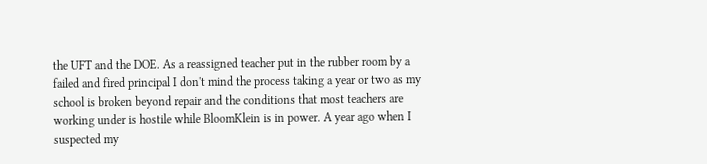the UFT and the DOE. As a reassigned teacher put in the rubber room by a failed and fired principal I don't mind the process taking a year or two as my school is broken beyond repair and the conditions that most teachers are working under is hostile while BloomKlein is in power. A year ago when I suspected my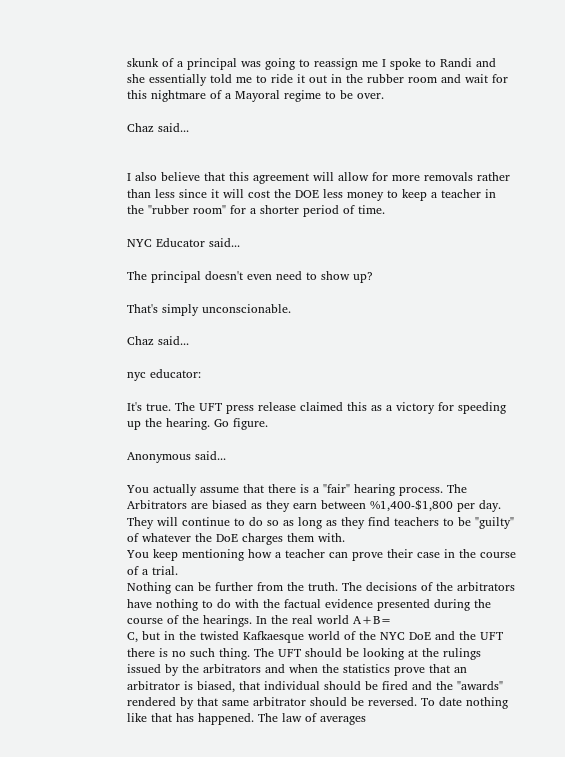skunk of a principal was going to reassign me I spoke to Randi and she essentially told me to ride it out in the rubber room and wait for this nightmare of a Mayoral regime to be over.

Chaz said...


I also believe that this agreement will allow for more removals rather than less since it will cost the DOE less money to keep a teacher in the "rubber room" for a shorter period of time.

NYC Educator said...

The principal doesn't even need to show up?

That's simply unconscionable.

Chaz said...

nyc educator:

It's true. The UFT press release claimed this as a victory for speeding up the hearing. Go figure.

Anonymous said...

You actually assume that there is a "fair" hearing process. The Arbitrators are biased as they earn between %1,400-$1,800 per day. They will continue to do so as long as they find teachers to be "guilty" of whatever the DoE charges them with.
You keep mentioning how a teacher can prove their case in the course of a trial.
Nothing can be further from the truth. The decisions of the arbitrators have nothing to do with the factual evidence presented during the course of the hearings. In the real world A+B=
C, but in the twisted Kafkaesque world of the NYC DoE and the UFT there is no such thing. The UFT should be looking at the rulings issued by the arbitrators and when the statistics prove that an arbitrator is biased, that individual should be fired and the "awards" rendered by that same arbitrator should be reversed. To date nothing like that has happened. The law of averages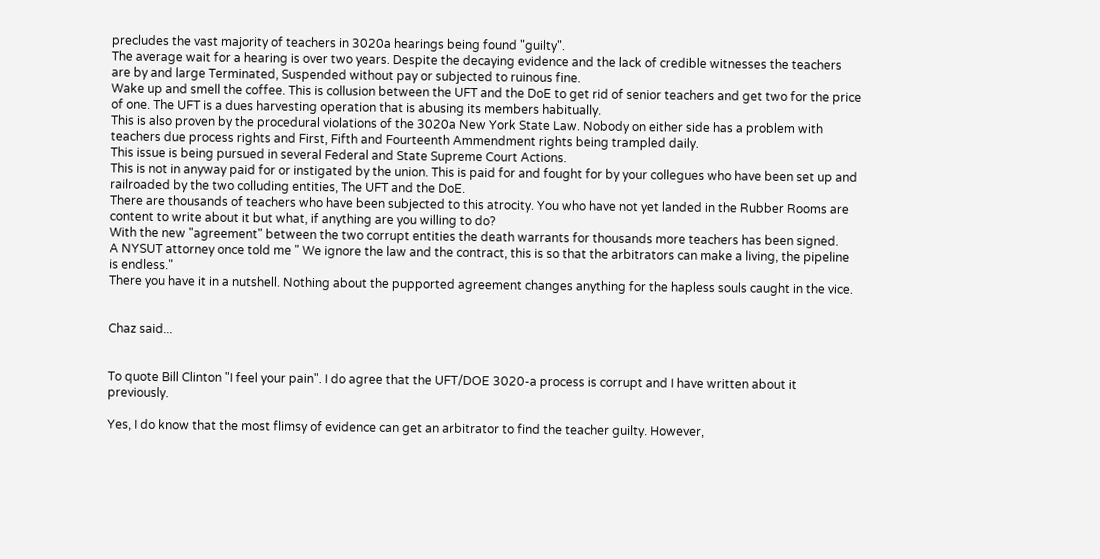precludes the vast majority of teachers in 3020a hearings being found "guilty".
The average wait for a hearing is over two years. Despite the decaying evidence and the lack of credible witnesses the teachers are by and large Terminated, Suspended without pay or subjected to ruinous fine.
Wake up and smell the coffee. This is collusion between the UFT and the DoE to get rid of senior teachers and get two for the price of one. The UFT is a dues harvesting operation that is abusing its members habitually.
This is also proven by the procedural violations of the 3020a New York State Law. Nobody on either side has a problem with teachers due process rights and First, Fifth and Fourteenth Ammendment rights being trampled daily.
This issue is being pursued in several Federal and State Supreme Court Actions.
This is not in anyway paid for or instigated by the union. This is paid for and fought for by your collegues who have been set up and railroaded by the two colluding entities, The UFT and the DoE.
There are thousands of teachers who have been subjected to this atrocity. You who have not yet landed in the Rubber Rooms are content to write about it but what, if anything are you willing to do?
With the new "agreement" between the two corrupt entities the death warrants for thousands more teachers has been signed.
A NYSUT attorney once told me " We ignore the law and the contract, this is so that the arbitrators can make a living, the pipeline is endless."
There you have it in a nutshell. Nothing about the pupported agreement changes anything for the hapless souls caught in the vice.


Chaz said...


To quote Bill Clinton "I feel your pain". I do agree that the UFT/DOE 3020-a process is corrupt and I have written about it previously.

Yes, I do know that the most flimsy of evidence can get an arbitrator to find the teacher guilty. However,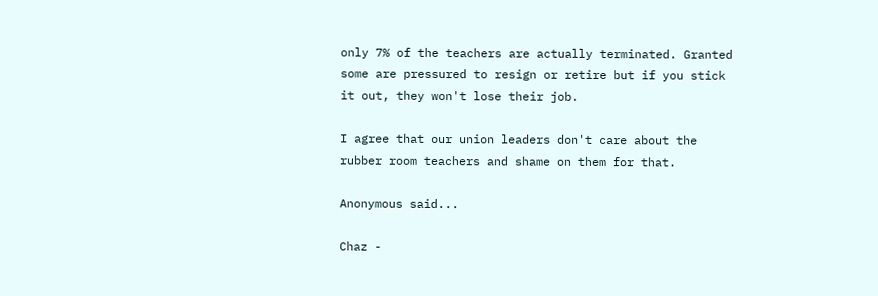only 7% of the teachers are actually terminated. Granted some are pressured to resign or retire but if you stick it out, they won't lose their job.

I agree that our union leaders don't care about the rubber room teachers and shame on them for that.

Anonymous said...

Chaz -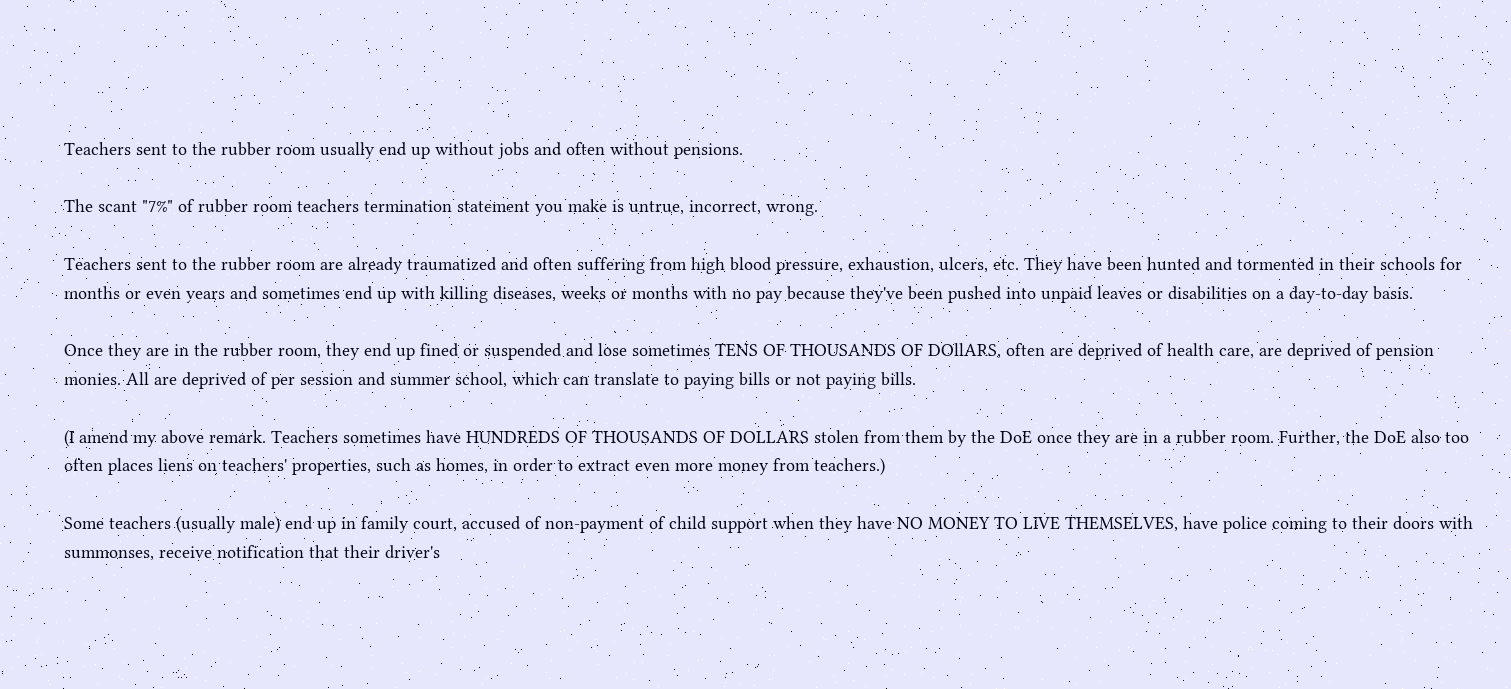Teachers sent to the rubber room usually end up without jobs and often without pensions.

The scant "7%" of rubber room teachers termination statement you make is untrue, incorrect, wrong.

Teachers sent to the rubber room are already traumatized and often suffering from high blood pressure, exhaustion, ulcers, etc. They have been hunted and tormented in their schools for months or even years and sometimes end up with killing diseases, weeks or months with no pay because they've been pushed into unpaid leaves or disabilities on a day-to-day basis.

Once they are in the rubber room, they end up fined or suspended and lose sometimes TENS OF THOUSANDS OF DOllARS, often are deprived of health care, are deprived of pension monies. All are deprived of per session and summer school, which can translate to paying bills or not paying bills.

(I amend my above remark. Teachers sometimes have HUNDREDS OF THOUSANDS OF DOLLARS stolen from them by the DoE once they are in a rubber room. Further, the DoE also too often places liens on teachers' properties, such as homes, in order to extract even more money from teachers.)

Some teachers (usually male) end up in family court, accused of non-payment of child support when they have NO MONEY TO LIVE THEMSELVES, have police coming to their doors with summonses, receive notification that their driver's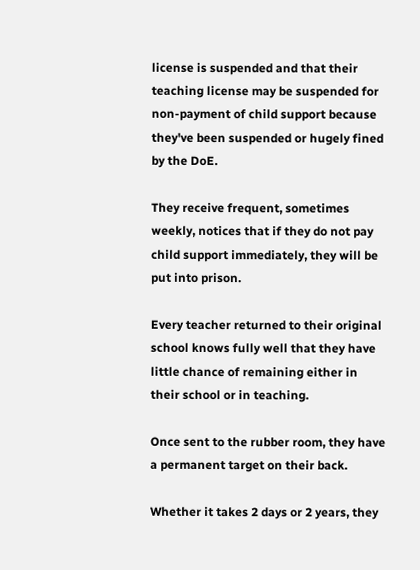license is suspended and that their teaching license may be suspended for non-payment of child support because they've been suspended or hugely fined by the DoE.

They receive frequent, sometimes weekly, notices that if they do not pay child support immediately, they will be put into prison.

Every teacher returned to their original school knows fully well that they have little chance of remaining either in their school or in teaching.

Once sent to the rubber room, they have a permanent target on their back.

Whether it takes 2 days or 2 years, they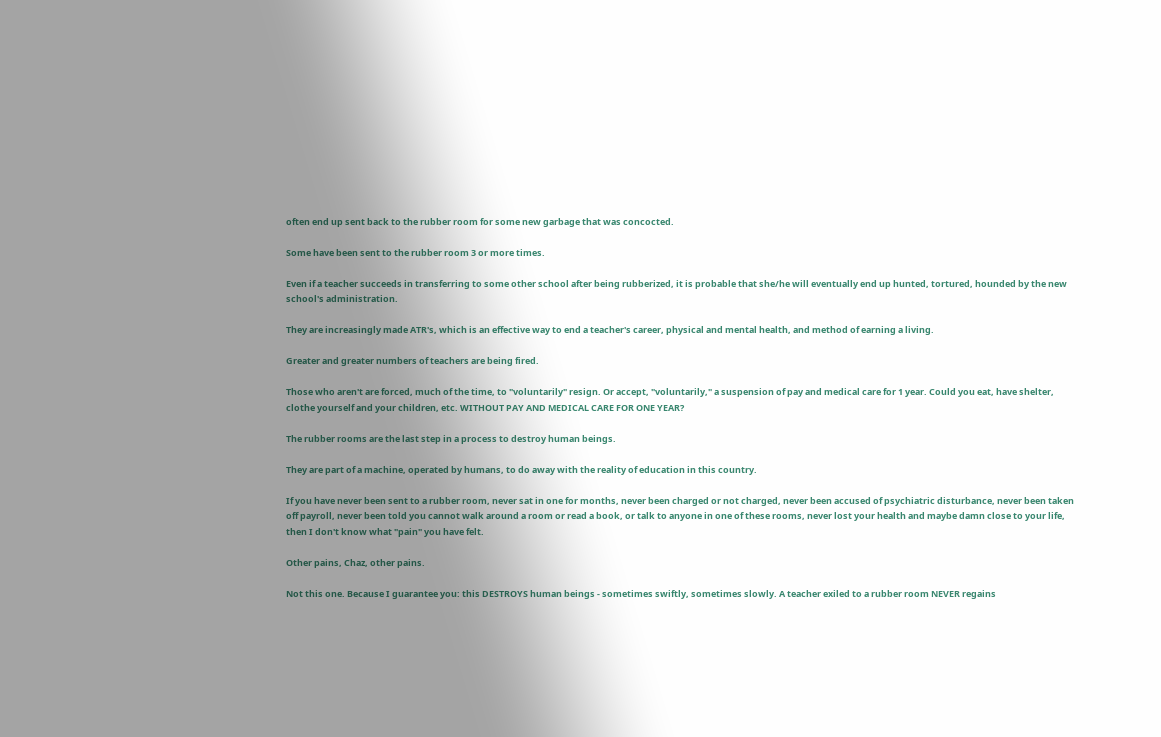often end up sent back to the rubber room for some new garbage that was concocted.

Some have been sent to the rubber room 3 or more times.

Even if a teacher succeeds in transferring to some other school after being rubberized, it is probable that she/he will eventually end up hunted, tortured, hounded by the new school's administration.

They are increasingly made ATR's, which is an effective way to end a teacher's career, physical and mental health, and method of earning a living.

Greater and greater numbers of teachers are being fired.

Those who aren't are forced, much of the time, to "voluntarily" resign. Or accept, "voluntarily," a suspension of pay and medical care for 1 year. Could you eat, have shelter, clothe yourself and your children, etc. WITHOUT PAY AND MEDICAL CARE FOR ONE YEAR?

The rubber rooms are the last step in a process to destroy human beings.

They are part of a machine, operated by humans, to do away with the reality of education in this country.

If you have never been sent to a rubber room, never sat in one for months, never been charged or not charged, never been accused of psychiatric disturbance, never been taken off payroll, never been told you cannot walk around a room or read a book, or talk to anyone in one of these rooms, never lost your health and maybe damn close to your life, then I don't know what "pain" you have felt.

Other pains, Chaz, other pains.

Not this one. Because I guarantee you: this DESTROYS human beings - sometimes swiftly, sometimes slowly. A teacher exiled to a rubber room NEVER regains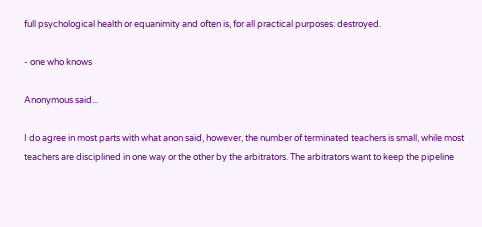full psychological health or equanimity and often is, for all practical purposes: destroyed.

- one who knows

Anonymous said...

I do agree in most parts with what anon said, however, the number of terminated teachers is small, while most teachers are disciplined in one way or the other by the arbitrators. The arbitrators want to keep the pipeline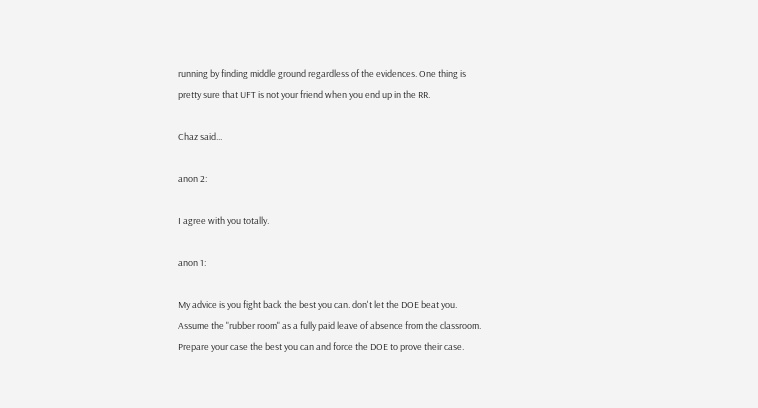running by finding middle ground regardless of the evidences. One thing is pretty sure that UFT is not your friend when you end up in the RR.

Chaz said...

anon 2:

I agree with you totally.

anon 1:

My advice is you fight back the best you can. don't let the DOE beat you. Assume the "rubber room" as a fully paid leave of absence from the classroom. Prepare your case the best you can and force the DOE to prove their case.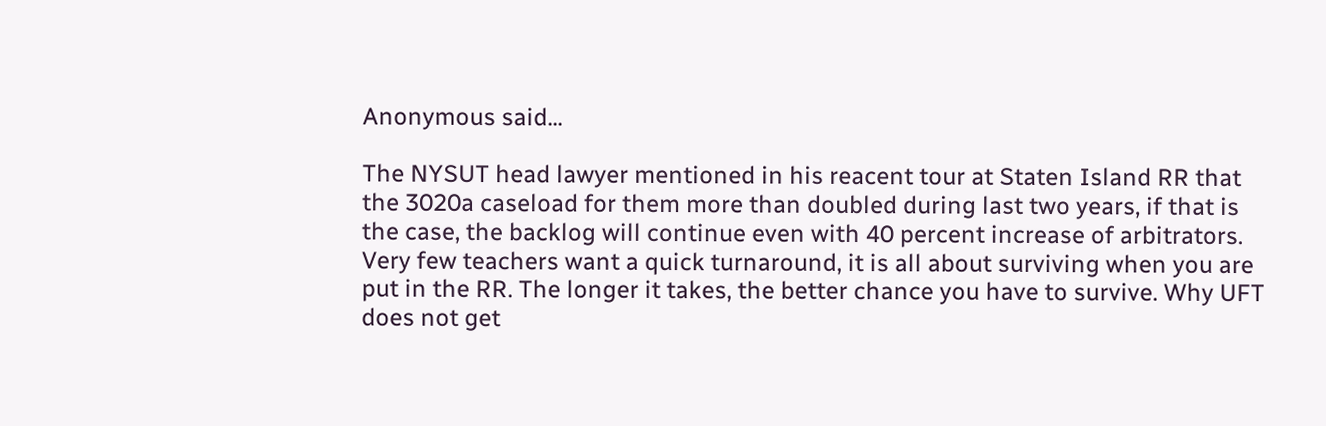Anonymous said...

The NYSUT head lawyer mentioned in his reacent tour at Staten Island RR that the 3020a caseload for them more than doubled during last two years, if that is the case, the backlog will continue even with 40 percent increase of arbitrators.
Very few teachers want a quick turnaround, it is all about surviving when you are put in the RR. The longer it takes, the better chance you have to survive. Why UFT does not get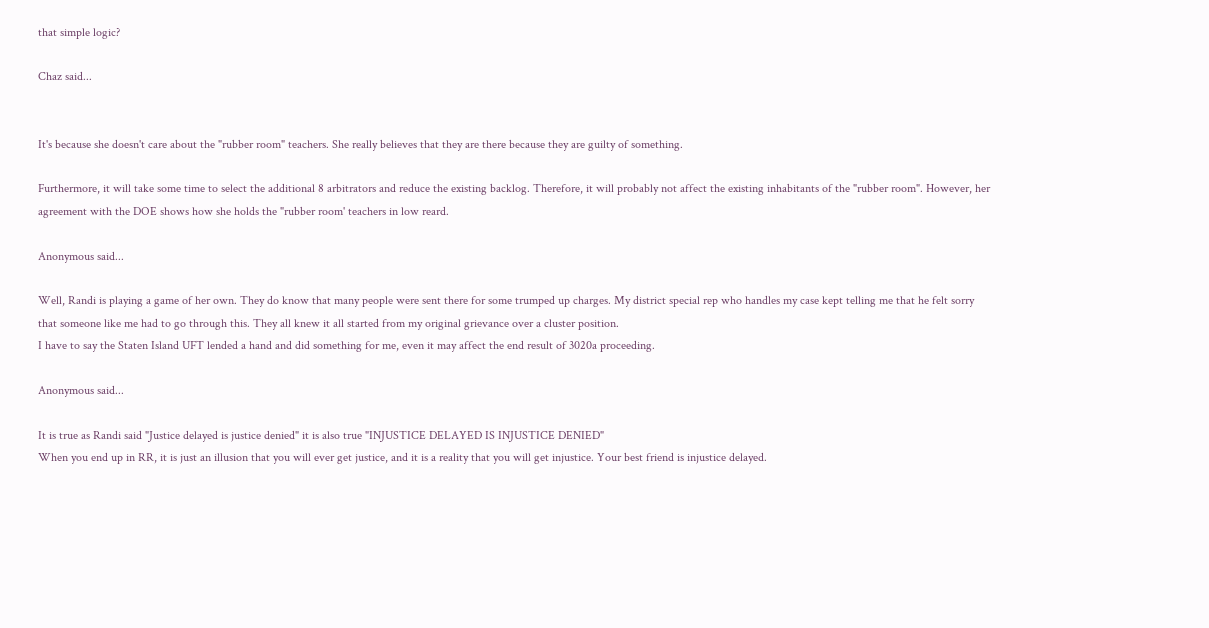that simple logic?

Chaz said...


It's because she doesn't care about the "rubber room" teachers. She really believes that they are there because they are guilty of something.

Furthermore, it will take some time to select the additional 8 arbitrators and reduce the existing backlog. Therefore, it will probably not affect the existing inhabitants of the "rubber room". However, her agreement with the DOE shows how she holds the "rubber room' teachers in low reard.

Anonymous said...

Well, Randi is playing a game of her own. They do know that many people were sent there for some trumped up charges. My district special rep who handles my case kept telling me that he felt sorry that someone like me had to go through this. They all knew it all started from my original grievance over a cluster position.
I have to say the Staten Island UFT lended a hand and did something for me, even it may affect the end result of 3020a proceeding.

Anonymous said...

It is true as Randi said "Justice delayed is justice denied" it is also true "INJUSTICE DELAYED IS INJUSTICE DENIED"
When you end up in RR, it is just an illusion that you will ever get justice, and it is a reality that you will get injustice. Your best friend is injustice delayed.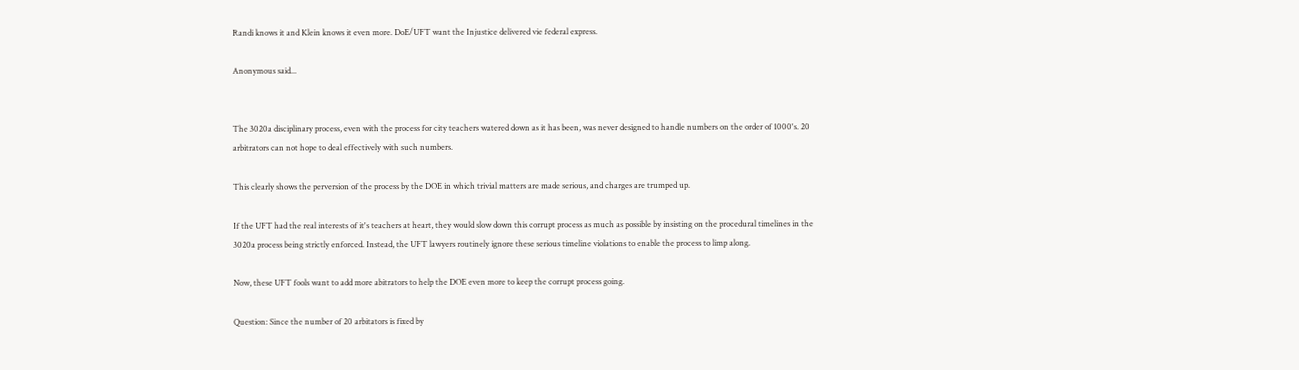Randi knows it and Klein knows it even more. DoE/UFT want the Injustice delivered vie federal express.

Anonymous said...


The 3020a disciplinary process, even with the process for city teachers watered down as it has been, was never designed to handle numbers on the order of 1000's. 20 arbitrators can not hope to deal effectively with such numbers.

This clearly shows the perversion of the process by the DOE in which trivial matters are made serious, and charges are trumped up.

If the UFT had the real interests of it's teachers at heart, they would slow down this corrupt process as much as possible by insisting on the procedural timelines in the 3020a process being strictly enforced. Instead, the UFT lawyers routinely ignore these serious timeline violations to enable the process to limp along.

Now, these UFT fools want to add more abitrators to help the DOE even more to keep the corrupt process going.

Question: Since the number of 20 arbitators is fixed by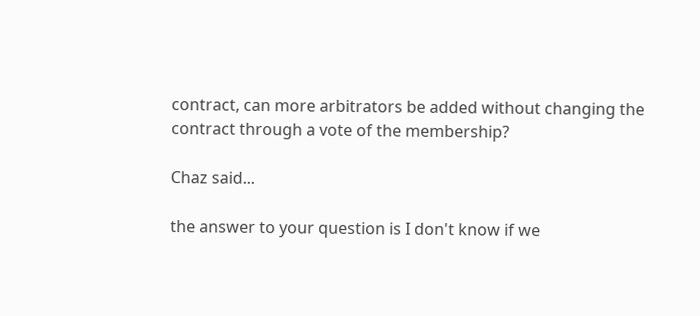contract, can more arbitrators be added without changing the contract through a vote of the membership?

Chaz said...

the answer to your question is I don't know if we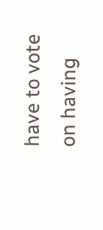have to vote on having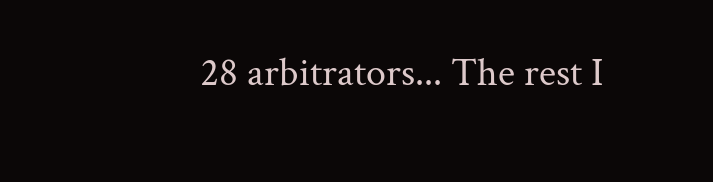28 arbitrators... The rest I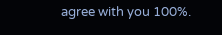agree with you 100%.